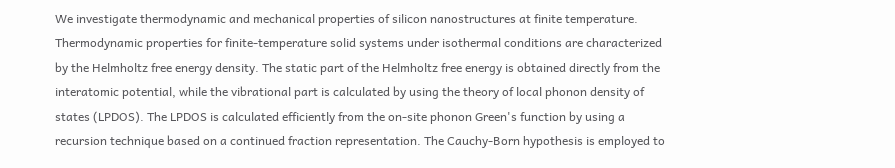We investigate thermodynamic and mechanical properties of silicon nanostructures at finite temperature. Thermodynamic properties for finite-temperature solid systems under isothermal conditions are characterized by the Helmholtz free energy density. The static part of the Helmholtz free energy is obtained directly from the interatomic potential, while the vibrational part is calculated by using the theory of local phonon density of states (LPDOS). The LPDOS is calculated efficiently from the on-site phonon Green's function by using a recursion technique based on a continued fraction representation. The Cauchy-Born hypothesis is employed to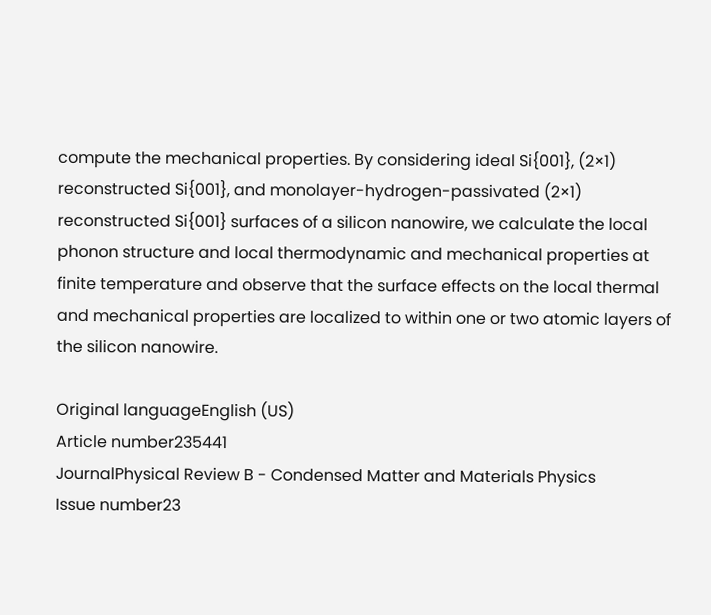compute the mechanical properties. By considering ideal Si{001}, (2×1) reconstructed Si{001}, and monolayer-hydrogen-passivated (2×1) reconstructed Si{001} surfaces of a silicon nanowire, we calculate the local phonon structure and local thermodynamic and mechanical properties at finite temperature and observe that the surface effects on the local thermal and mechanical properties are localized to within one or two atomic layers of the silicon nanowire.

Original languageEnglish (US)
Article number235441
JournalPhysical Review B - Condensed Matter and Materials Physics
Issue number23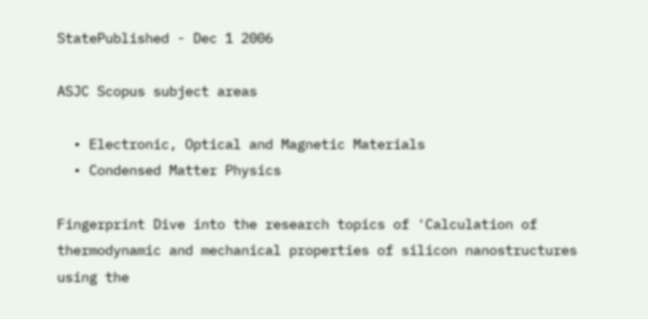StatePublished - Dec 1 2006

ASJC Scopus subject areas

  • Electronic, Optical and Magnetic Materials
  • Condensed Matter Physics

Fingerprint Dive into the research topics of 'Calculation of thermodynamic and mechanical properties of silicon nanostructures using the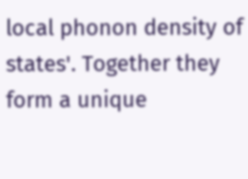local phonon density of states'. Together they form a unique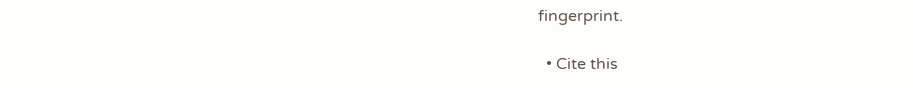fingerprint.

  • Cite this